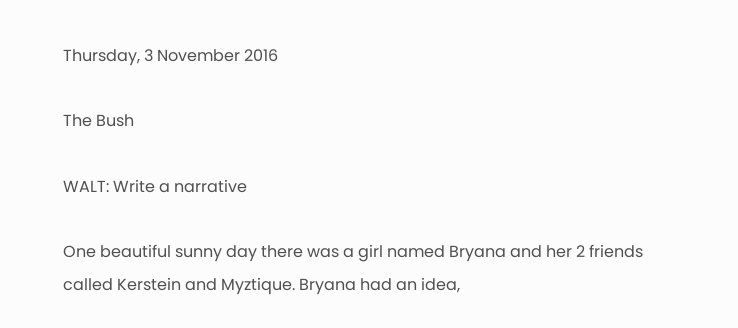Thursday, 3 November 2016

The Bush

WALT: Write a narrative

One beautiful sunny day there was a girl named Bryana and her 2 friends called Kerstein and Myztique. Bryana had an idea,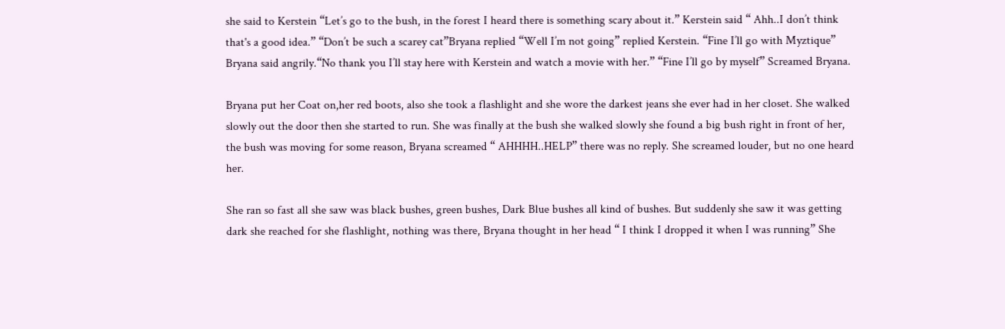she said to Kerstein “Let’s go to the bush, in the forest I heard there is something scary about it.” Kerstein said “ Ahh..I don’t think that's a good idea.” “Don’t be such a scarey cat”Bryana replied “Well I’m not going” replied Kerstein. “Fine I’ll go with Myztique” Bryana said angrily.“No thank you I’ll stay here with Kerstein and watch a movie with her.” “Fine I’ll go by myself” Screamed Bryana.

Bryana put her Coat on,her red boots, also she took a flashlight and she wore the darkest jeans she ever had in her closet. She walked slowly out the door then she started to run. She was finally at the bush she walked slowly she found a big bush right in front of her, the bush was moving for some reason, Bryana screamed “ AHHHH..HELP” there was no reply. She screamed louder, but no one heard her.

She ran so fast all she saw was black bushes, green bushes, Dark Blue bushes all kind of bushes. But suddenly she saw it was getting dark she reached for she flashlight, nothing was there, Bryana thought in her head “ I think I dropped it when I was running” She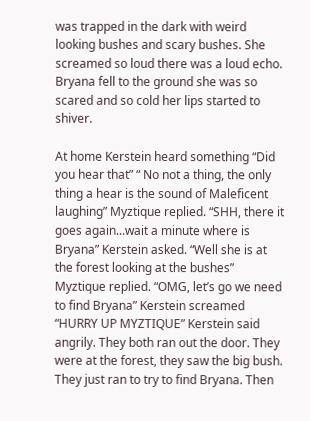was trapped in the dark with weird looking bushes and scary bushes. She screamed so loud there was a loud echo. Bryana fell to the ground she was so scared and so cold her lips started to shiver.

At home Kerstein heard something “Did you hear that” “ No not a thing, the only thing a hear is the sound of Maleficent laughing” Myztique replied. “SHH, there it goes again...wait a minute where is Bryana” Kerstein asked. “Well she is at the forest looking at the bushes” Myztique replied. “OMG, let’s go we need to find Bryana” Kerstein screamed “HURRY UP MYZTIQUE” Kerstein said angrily. They both ran out the door. They were at the forest, they saw the big bush. They just ran to try to find Bryana. Then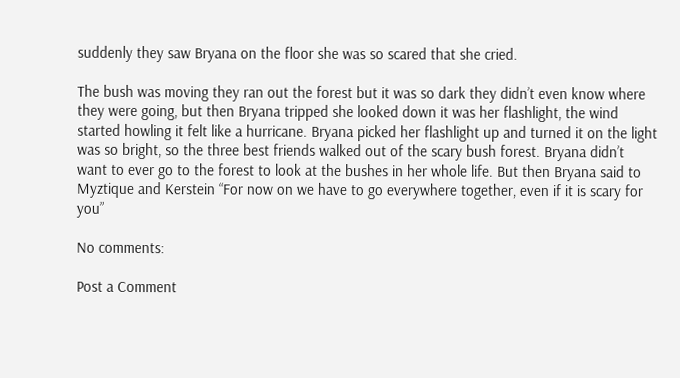suddenly they saw Bryana on the floor she was so scared that she cried.

The bush was moving they ran out the forest but it was so dark they didn’t even know where they were going, but then Bryana tripped she looked down it was her flashlight, the wind started howling it felt like a hurricane. Bryana picked her flashlight up and turned it on the light was so bright, so the three best friends walked out of the scary bush forest. Bryana didn’t want to ever go to the forest to look at the bushes in her whole life. But then Bryana said to Myztique and Kerstein “For now on we have to go everywhere together, even if it is scary for you”

No comments:

Post a Comment